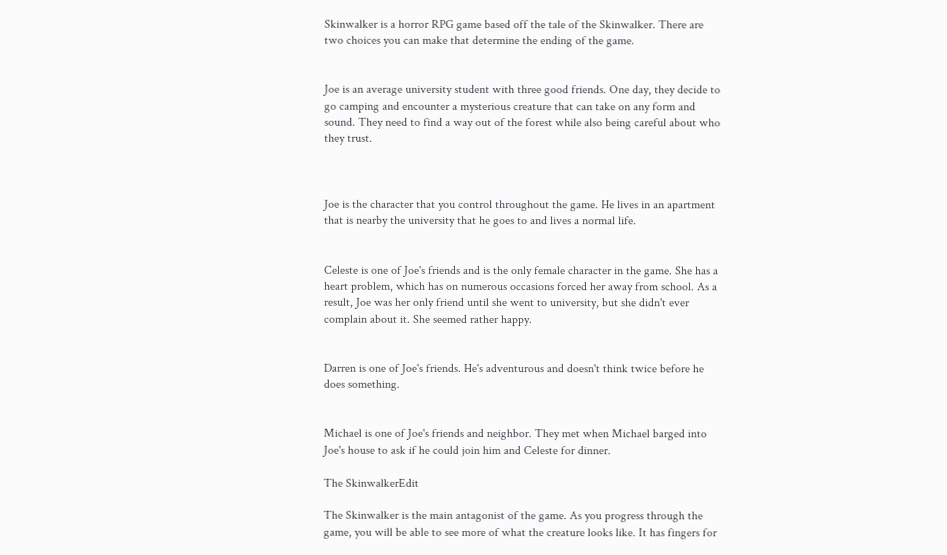Skinwalker is a horror RPG game based off the tale of the Skinwalker. There are two choices you can make that determine the ending of the game.


Joe is an average university student with three good friends. One day, they decide to go camping and encounter a mysterious creature that can take on any form and sound. They need to find a way out of the forest while also being careful about who they trust.



Joe is the character that you control throughout the game. He lives in an apartment that is nearby the university that he goes to and lives a normal life.


Celeste is one of Joe's friends and is the only female character in the game. She has a heart problem, which has on numerous occasions forced her away from school. As a result, Joe was her only friend until she went to university, but she didn't ever complain about it. She seemed rather happy.


Darren is one of Joe's friends. He's adventurous and doesn't think twice before he does something.


Michael is one of Joe's friends and neighbor. They met when Michael barged into Joe's house to ask if he could join him and Celeste for dinner.

The SkinwalkerEdit

The Skinwalker is the main antagonist of the game. As you progress through the game, you will be able to see more of what the creature looks like. It has fingers for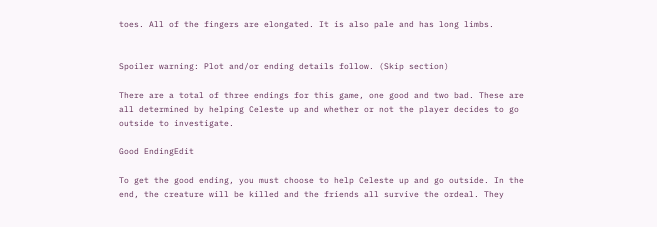toes. All of the fingers are elongated. It is also pale and has long limbs.


Spoiler warning: Plot and/or ending details follow. (Skip section)

There are a total of three endings for this game, one good and two bad. These are all determined by helping Celeste up and whether or not the player decides to go outside to investigate.

Good EndingEdit

To get the good ending, you must choose to help Celeste up and go outside. In the end, the creature will be killed and the friends all survive the ordeal. They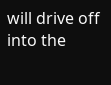will drive off into the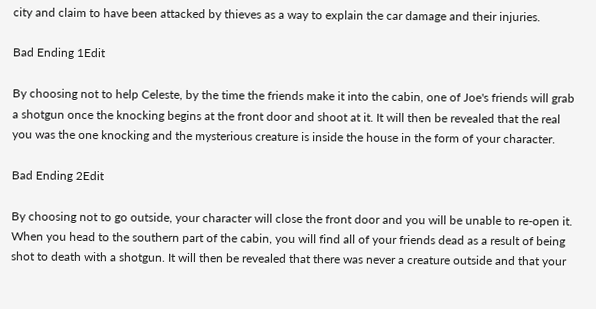city and claim to have been attacked by thieves as a way to explain the car damage and their injuries.

Bad Ending 1Edit

By choosing not to help Celeste, by the time the friends make it into the cabin, one of Joe's friends will grab a shotgun once the knocking begins at the front door and shoot at it. It will then be revealed that the real you was the one knocking and the mysterious creature is inside the house in the form of your character.

Bad Ending 2Edit

By choosing not to go outside, your character will close the front door and you will be unable to re-open it. When you head to the southern part of the cabin, you will find all of your friends dead as a result of being shot to death with a shotgun. It will then be revealed that there was never a creature outside and that your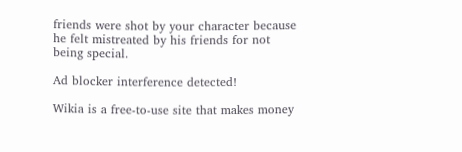friends were shot by your character because he felt mistreated by his friends for not being special.

Ad blocker interference detected!

Wikia is a free-to-use site that makes money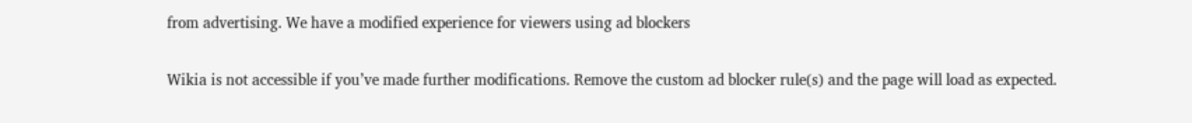from advertising. We have a modified experience for viewers using ad blockers

Wikia is not accessible if you’ve made further modifications. Remove the custom ad blocker rule(s) and the page will load as expected.